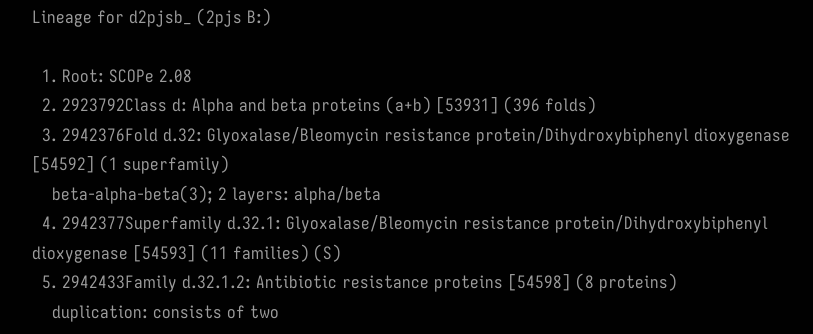Lineage for d2pjsb_ (2pjs B:)

  1. Root: SCOPe 2.08
  2. 2923792Class d: Alpha and beta proteins (a+b) [53931] (396 folds)
  3. 2942376Fold d.32: Glyoxalase/Bleomycin resistance protein/Dihydroxybiphenyl dioxygenase [54592] (1 superfamily)
    beta-alpha-beta(3); 2 layers: alpha/beta
  4. 2942377Superfamily d.32.1: Glyoxalase/Bleomycin resistance protein/Dihydroxybiphenyl dioxygenase [54593] (11 families) (S)
  5. 2942433Family d.32.1.2: Antibiotic resistance proteins [54598] (8 proteins)
    duplication: consists of two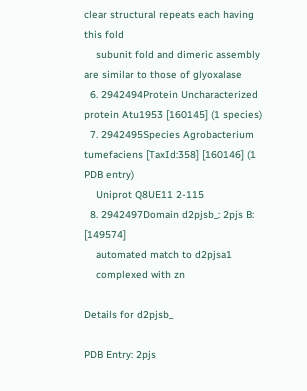clear structural repeats each having this fold
    subunit fold and dimeric assembly are similar to those of glyoxalase
  6. 2942494Protein Uncharacterized protein Atu1953 [160145] (1 species)
  7. 2942495Species Agrobacterium tumefaciens [TaxId:358] [160146] (1 PDB entry)
    Uniprot Q8UE11 2-115
  8. 2942497Domain d2pjsb_: 2pjs B: [149574]
    automated match to d2pjsa1
    complexed with zn

Details for d2pjsb_

PDB Entry: 2pjs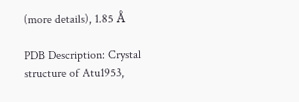(more details), 1.85 Å

PDB Description: Crystal structure of Atu1953,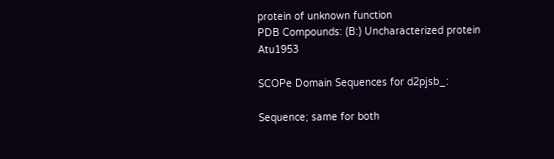protein of unknown function
PDB Compounds: (B:) Uncharacterized protein Atu1953

SCOPe Domain Sequences for d2pjsb_:

Sequence; same for both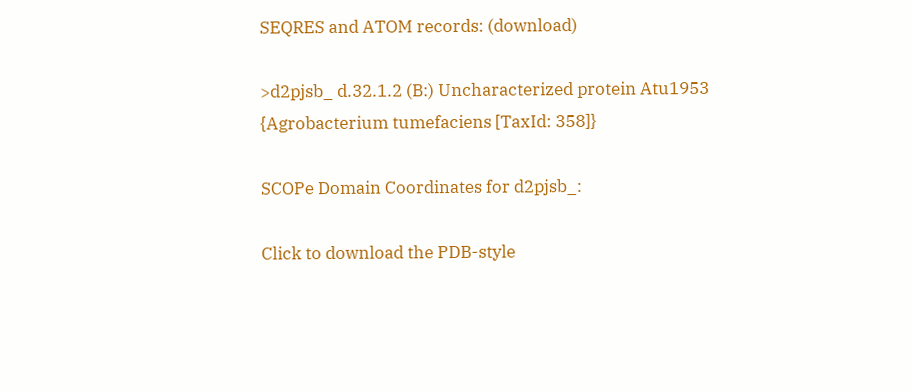SEQRES and ATOM records: (download)

>d2pjsb_ d.32.1.2 (B:) Uncharacterized protein Atu1953 {Agrobacterium tumefaciens [TaxId: 358]}

SCOPe Domain Coordinates for d2pjsb_:

Click to download the PDB-style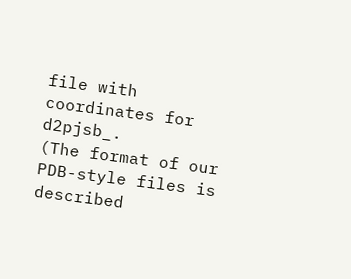file with coordinates for d2pjsb_.
(The format of our PDB-style files is described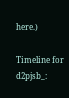here.)

Timeline for d2pjsb_: